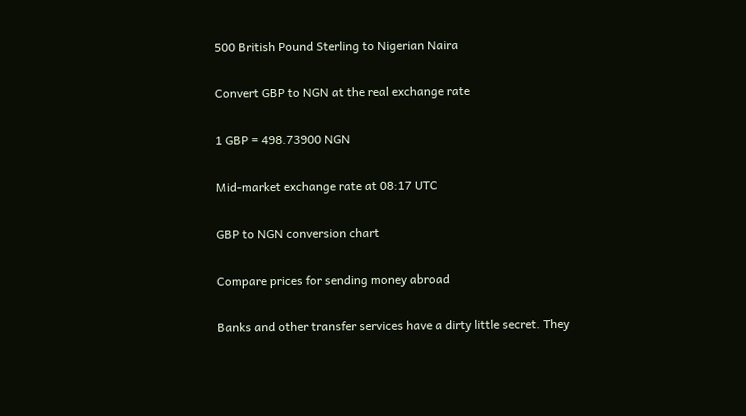500 British Pound Sterling to Nigerian Naira

Convert GBP to NGN at the real exchange rate

1 GBP = 498.73900 NGN

Mid-market exchange rate at 08:17 UTC

GBP to NGN conversion chart

Compare prices for sending money abroad

Banks and other transfer services have a dirty little secret. They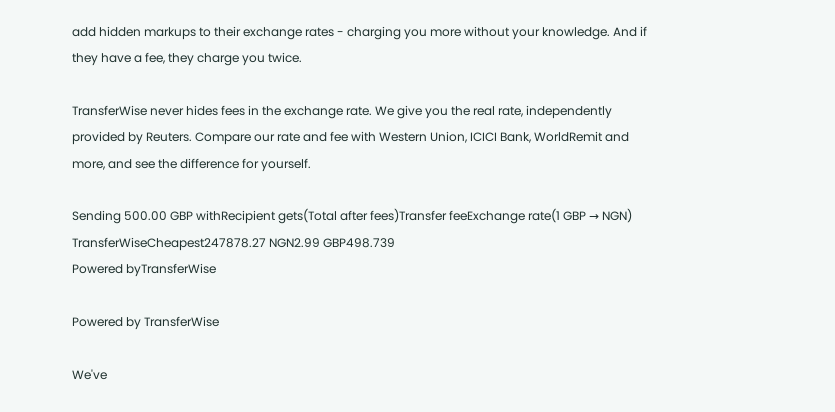add hidden markups to their exchange rates - charging you more without your knowledge. And if they have a fee, they charge you twice.

TransferWise never hides fees in the exchange rate. We give you the real rate, independently provided by Reuters. Compare our rate and fee with Western Union, ICICI Bank, WorldRemit and more, and see the difference for yourself.

Sending 500.00 GBP withRecipient gets(Total after fees)Transfer feeExchange rate(1 GBP → NGN)
TransferWiseCheapest247878.27 NGN2.99 GBP498.739
Powered byTransferWise

Powered by TransferWise

We've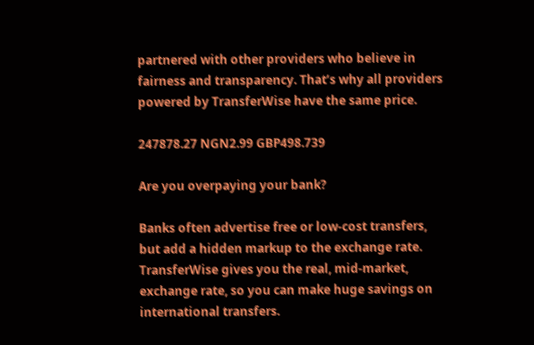partnered with other providers who believe in fairness and transparency. That’s why all providers powered by TransferWise have the same price.

247878.27 NGN2.99 GBP498.739

Are you overpaying your bank?

Banks often advertise free or low-cost transfers, but add a hidden markup to the exchange rate. TransferWise gives you the real, mid-market, exchange rate, so you can make huge savings on international transfers.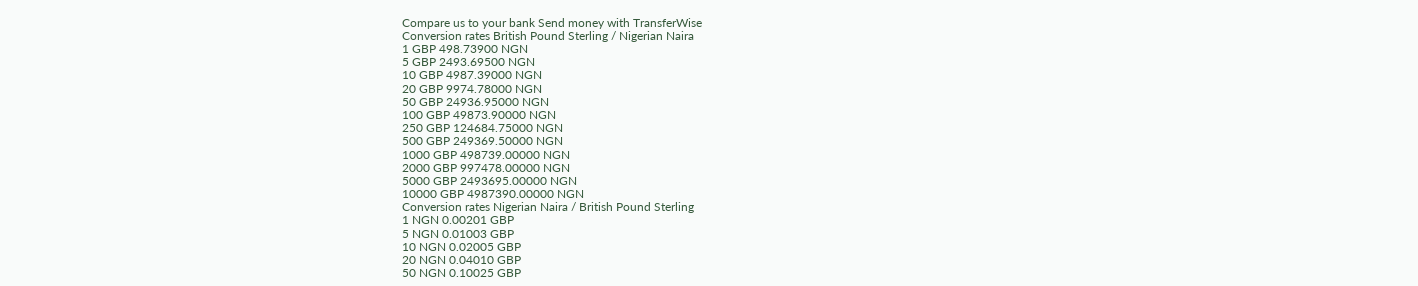Compare us to your bank Send money with TransferWise
Conversion rates British Pound Sterling / Nigerian Naira
1 GBP 498.73900 NGN
5 GBP 2493.69500 NGN
10 GBP 4987.39000 NGN
20 GBP 9974.78000 NGN
50 GBP 24936.95000 NGN
100 GBP 49873.90000 NGN
250 GBP 124684.75000 NGN
500 GBP 249369.50000 NGN
1000 GBP 498739.00000 NGN
2000 GBP 997478.00000 NGN
5000 GBP 2493695.00000 NGN
10000 GBP 4987390.00000 NGN
Conversion rates Nigerian Naira / British Pound Sterling
1 NGN 0.00201 GBP
5 NGN 0.01003 GBP
10 NGN 0.02005 GBP
20 NGN 0.04010 GBP
50 NGN 0.10025 GBP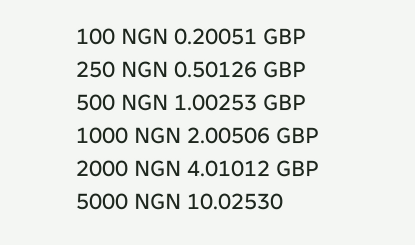100 NGN 0.20051 GBP
250 NGN 0.50126 GBP
500 NGN 1.00253 GBP
1000 NGN 2.00506 GBP
2000 NGN 4.01012 GBP
5000 NGN 10.02530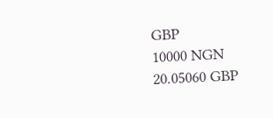GBP
10000 NGN 20.05060 GBP